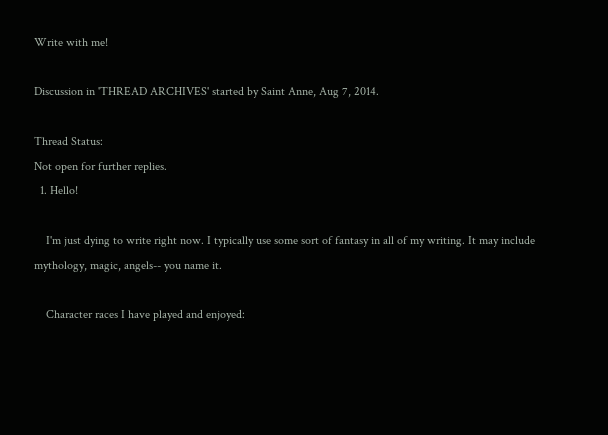Write with me!

Discussion in 'THREAD ARCHIVES' started by Saint Anne, Aug 7, 2014.

Thread Status:
Not open for further replies.
  1. Hello!

    I'm just dying to write right now. I typically use some sort of fantasy in all of my writing. It may include mythology, magic, angels-- you name it.

    Character races I have played and enjoyed: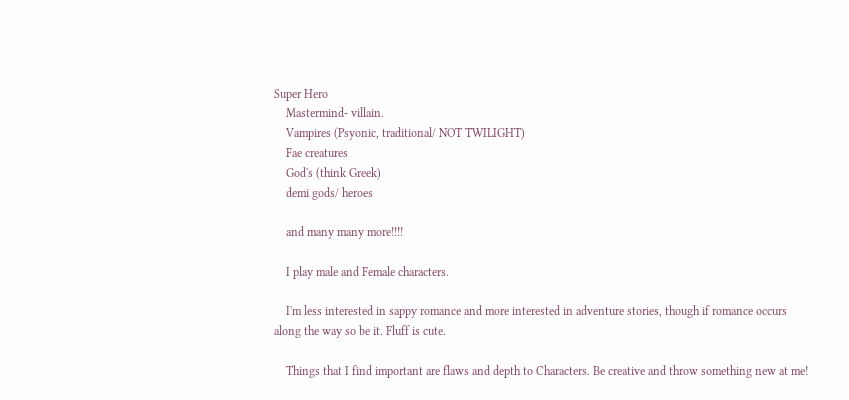Super Hero
    Mastermind- villain.
    Vampires (Psyonic, traditional/ NOT TWILIGHT)
    Fae creatures
    God's (think Greek)
    demi gods/ heroes

    and many many more!!!!

    I play male and Female characters.

    I'm less interested in sappy romance and more interested in adventure stories, though if romance occurs along the way so be it. Fluff is cute.

    Things that I find important are flaws and depth to Characters. Be creative and throw something new at me!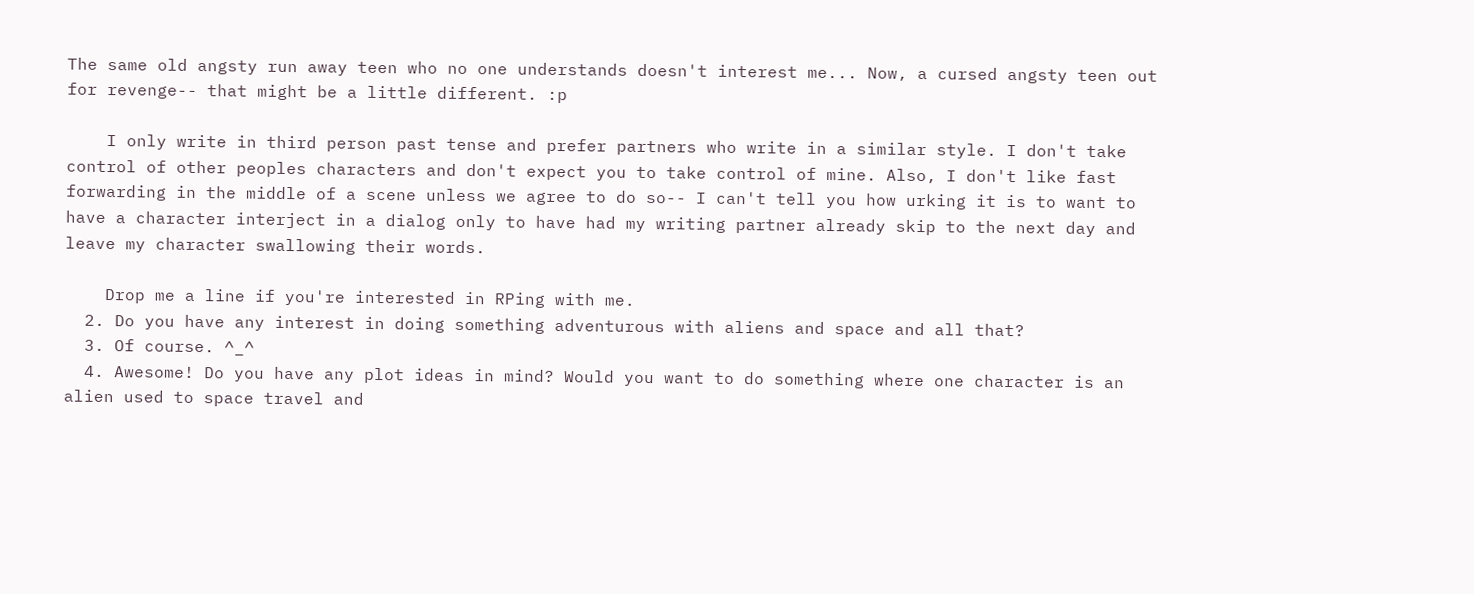The same old angsty run away teen who no one understands doesn't interest me... Now, a cursed angsty teen out for revenge-- that might be a little different. :p

    I only write in third person past tense and prefer partners who write in a similar style. I don't take control of other peoples characters and don't expect you to take control of mine. Also, I don't like fast forwarding in the middle of a scene unless we agree to do so-- I can't tell you how urking it is to want to have a character interject in a dialog only to have had my writing partner already skip to the next day and leave my character swallowing their words.

    Drop me a line if you're interested in RPing with me.
  2. Do you have any interest in doing something adventurous with aliens and space and all that?
  3. Of course. ^_^
  4. Awesome! Do you have any plot ideas in mind? Would you want to do something where one character is an alien used to space travel and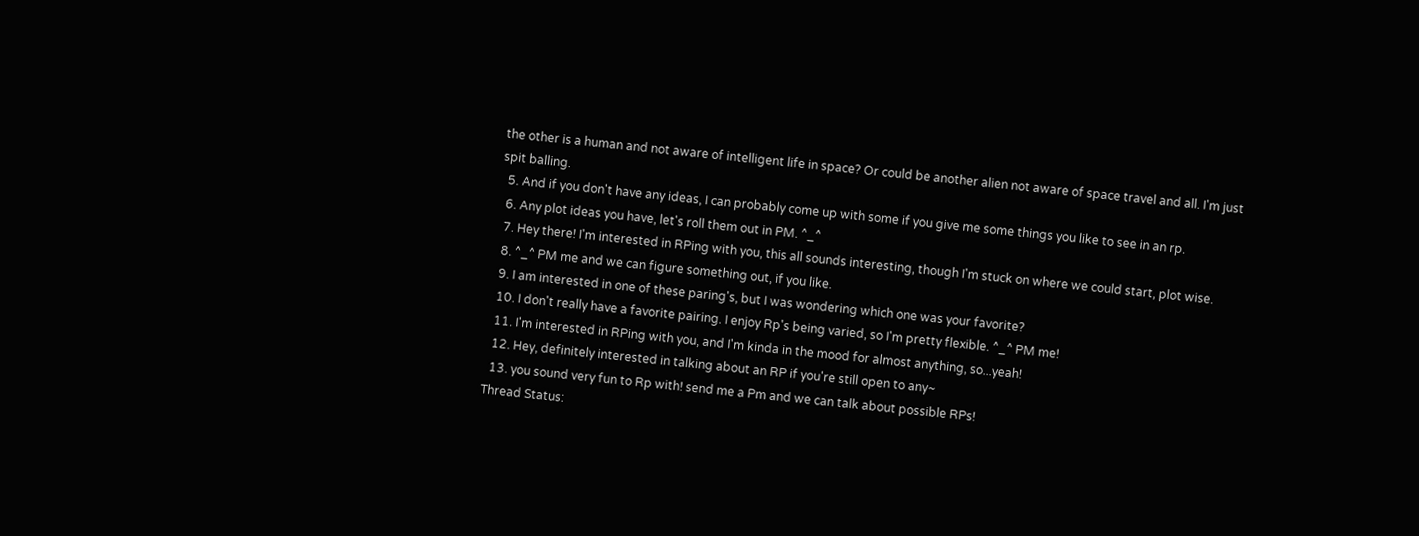the other is a human and not aware of intelligent life in space? Or could be another alien not aware of space travel and all. I'm just spit balling.
  5. And if you don't have any ideas, I can probably come up with some if you give me some things you like to see in an rp.
  6. Any plot ideas you have, let's roll them out in PM. ^_^
  7. Hey there! I'm interested in RPing with you, this all sounds interesting, though I'm stuck on where we could start, plot wise.
  8. ^_^ PM me and we can figure something out, if you like.
  9. I am interested in one of these paring's, but I was wondering which one was your favorite?
  10. I don't really have a favorite pairing. I enjoy Rp's being varied, so I'm pretty flexible. ^_^ PM me!
  11. I'm interested in RPing with you, and I'm kinda in the mood for almost anything, so...yeah!
  12. Hey, definitely interested in talking about an RP if you're still open to any~
  13. you sound very fun to Rp with! send me a Pm and we can talk about possible RPs!
Thread Status: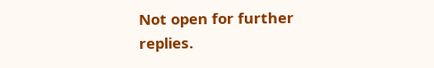Not open for further replies.